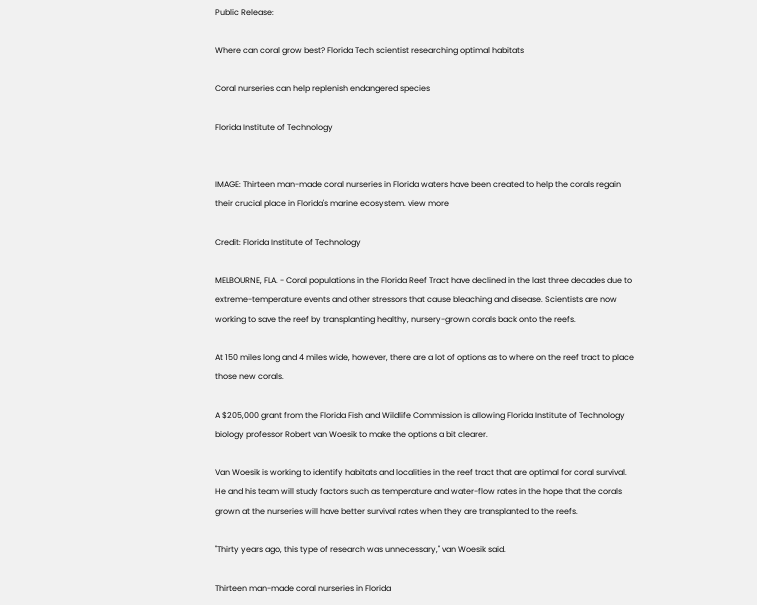Public Release:

Where can coral grow best? Florida Tech scientist researching optimal habitats

Coral nurseries can help replenish endangered species

Florida Institute of Technology


IMAGE: Thirteen man-made coral nurseries in Florida waters have been created to help the corals regain their crucial place in Florida's marine ecosystem. view more

Credit: Florida Institute of Technology

MELBOURNE, FLA. - Coral populations in the Florida Reef Tract have declined in the last three decades due to extreme-temperature events and other stressors that cause bleaching and disease. Scientists are now working to save the reef by transplanting healthy, nursery-grown corals back onto the reefs.

At 150 miles long and 4 miles wide, however, there are a lot of options as to where on the reef tract to place those new corals.

A $205,000 grant from the Florida Fish and Wildlife Commission is allowing Florida Institute of Technology biology professor Robert van Woesik to make the options a bit clearer.

Van Woesik is working to identify habitats and localities in the reef tract that are optimal for coral survival. He and his team will study factors such as temperature and water-flow rates in the hope that the corals grown at the nurseries will have better survival rates when they are transplanted to the reefs.

"Thirty years ago, this type of research was unnecessary," van Woesik said.

Thirteen man-made coral nurseries in Florida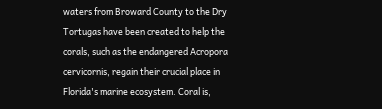waters from Broward County to the Dry Tortugas have been created to help the corals, such as the endangered Acropora cervicornis, regain their crucial place in Florida's marine ecosystem. Coral is,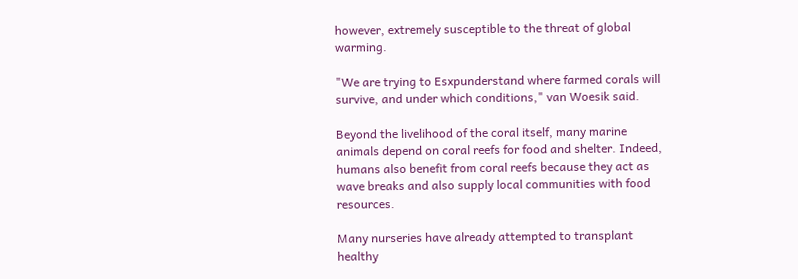however, extremely susceptible to the threat of global warming.

"We are trying to Esxpunderstand where farmed corals will survive, and under which conditions," van Woesik said.

Beyond the livelihood of the coral itself, many marine animals depend on coral reefs for food and shelter. Indeed, humans also benefit from coral reefs because they act as wave breaks and also supply local communities with food resources.

Many nurseries have already attempted to transplant healthy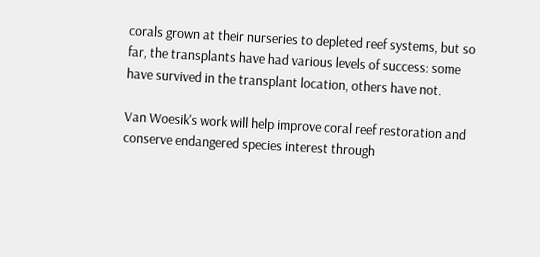corals grown at their nurseries to depleted reef systems, but so far, the transplants have had various levels of success: some have survived in the transplant location, others have not.

Van Woesik's work will help improve coral reef restoration and conserve endangered species interest through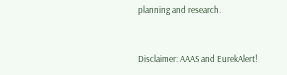planning and research.


Disclaimer: AAAS and EurekAlert!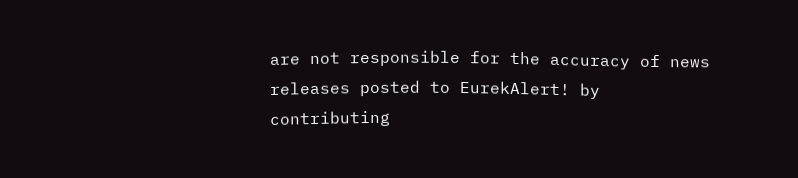are not responsible for the accuracy of news releases posted to EurekAlert! by contributing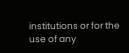institutions or for the use of any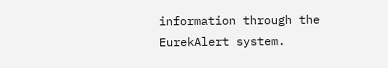information through the EurekAlert system.